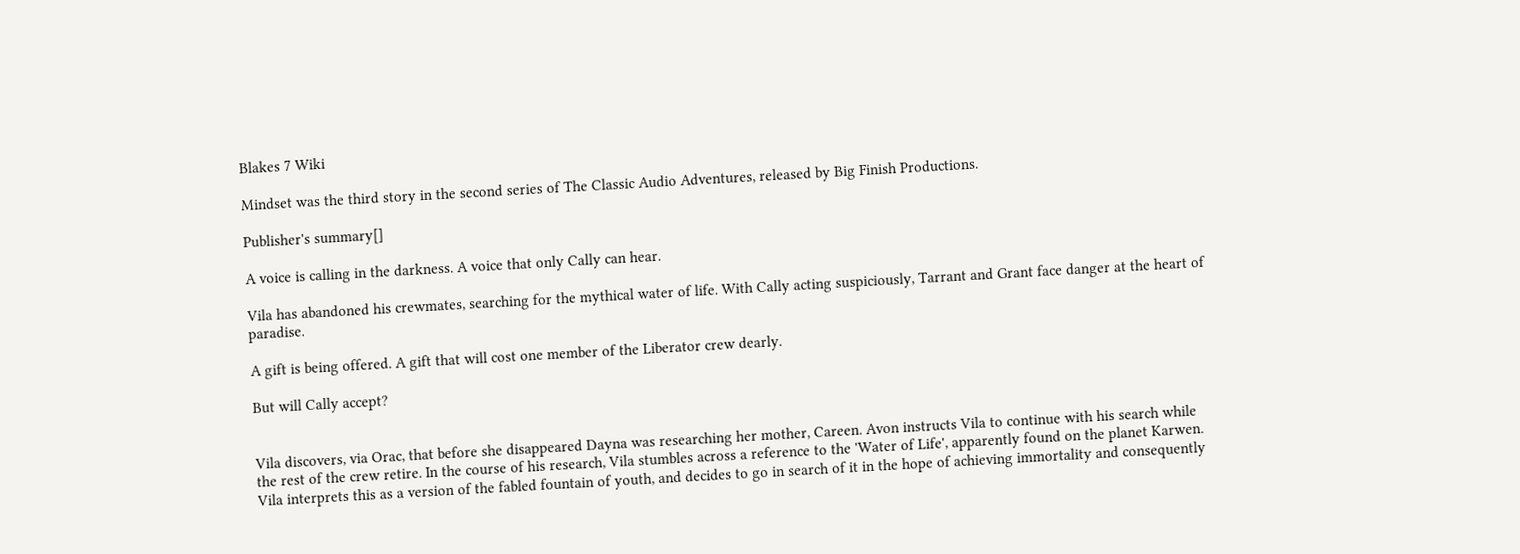Blakes 7 Wiki

Mindset was the third story in the second series of The Classic Audio Adventures, released by Big Finish Productions.

Publisher's summary[]

A voice is calling in the darkness. A voice that only Cally can hear.

Vila has abandoned his crewmates, searching for the mythical water of life. With Cally acting suspiciously, Tarrant and Grant face danger at the heart of paradise.

A gift is being offered. A gift that will cost one member of the Liberator crew dearly.

But will Cally accept?


Vila discovers, via Orac, that before she disappeared Dayna was researching her mother, Careen. Avon instructs Vila to continue with his search while the rest of the crew retire. In the course of his research, Vila stumbles across a reference to the 'Water of Life', apparently found on the planet Karwen. Vila interprets this as a version of the fabled fountain of youth, and decides to go in search of it in the hope of achieving immortality and consequently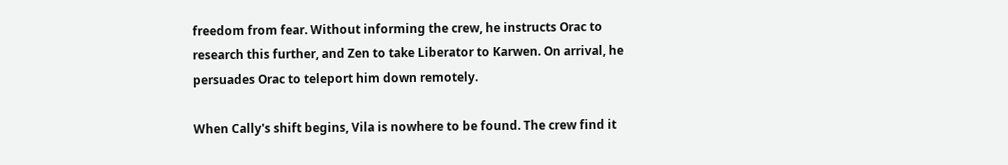freedom from fear. Without informing the crew, he instructs Orac to research this further, and Zen to take Liberator to Karwen. On arrival, he persuades Orac to teleport him down remotely.

When Cally's shift begins, Vila is nowhere to be found. The crew find it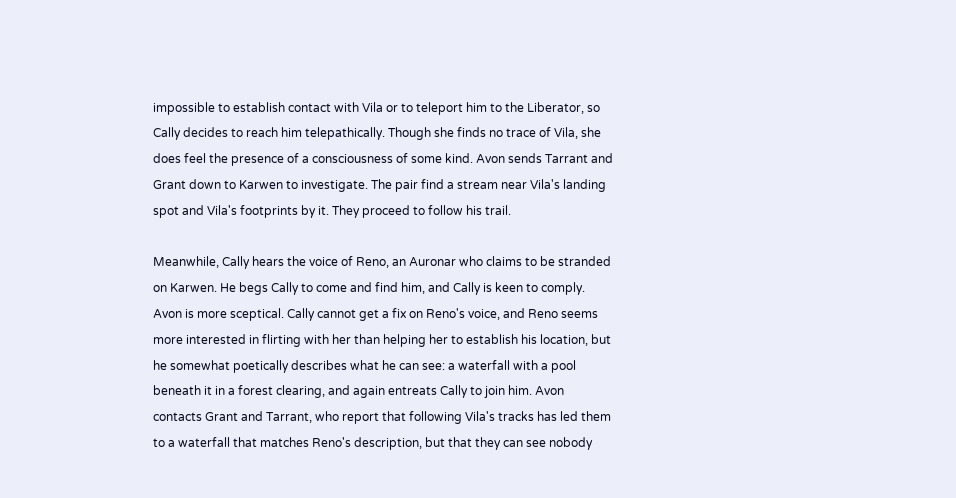impossible to establish contact with Vila or to teleport him to the Liberator, so Cally decides to reach him telepathically. Though she finds no trace of Vila, she does feel the presence of a consciousness of some kind. Avon sends Tarrant and Grant down to Karwen to investigate. The pair find a stream near Vila's landing spot and Vila's footprints by it. They proceed to follow his trail.

Meanwhile, Cally hears the voice of Reno, an Auronar who claims to be stranded on Karwen. He begs Cally to come and find him, and Cally is keen to comply. Avon is more sceptical. Cally cannot get a fix on Reno's voice, and Reno seems more interested in flirting with her than helping her to establish his location, but he somewhat poetically describes what he can see: a waterfall with a pool beneath it in a forest clearing, and again entreats Cally to join him. Avon contacts Grant and Tarrant, who report that following Vila's tracks has led them to a waterfall that matches Reno's description, but that they can see nobody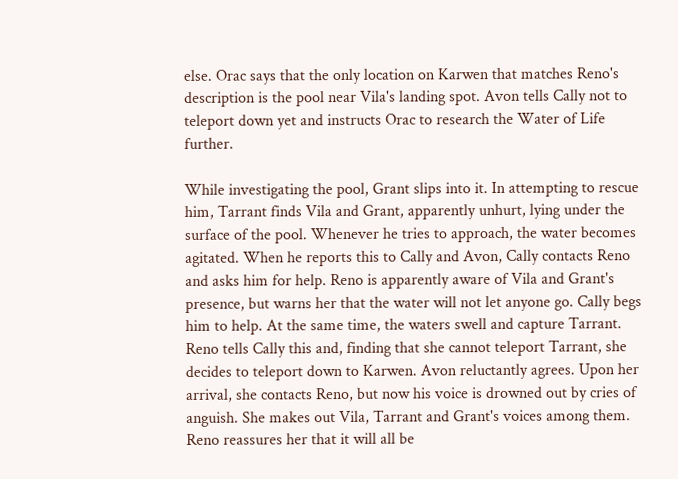else. Orac says that the only location on Karwen that matches Reno's description is the pool near Vila's landing spot. Avon tells Cally not to teleport down yet and instructs Orac to research the Water of Life further.

While investigating the pool, Grant slips into it. In attempting to rescue him, Tarrant finds Vila and Grant, apparently unhurt, lying under the surface of the pool. Whenever he tries to approach, the water becomes agitated. When he reports this to Cally and Avon, Cally contacts Reno and asks him for help. Reno is apparently aware of Vila and Grant's presence, but warns her that the water will not let anyone go. Cally begs him to help. At the same time, the waters swell and capture Tarrant. Reno tells Cally this and, finding that she cannot teleport Tarrant, she decides to teleport down to Karwen. Avon reluctantly agrees. Upon her arrival, she contacts Reno, but now his voice is drowned out by cries of anguish. She makes out Vila, Tarrant and Grant's voices among them. Reno reassures her that it will all be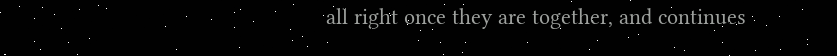all right once they are together, and continues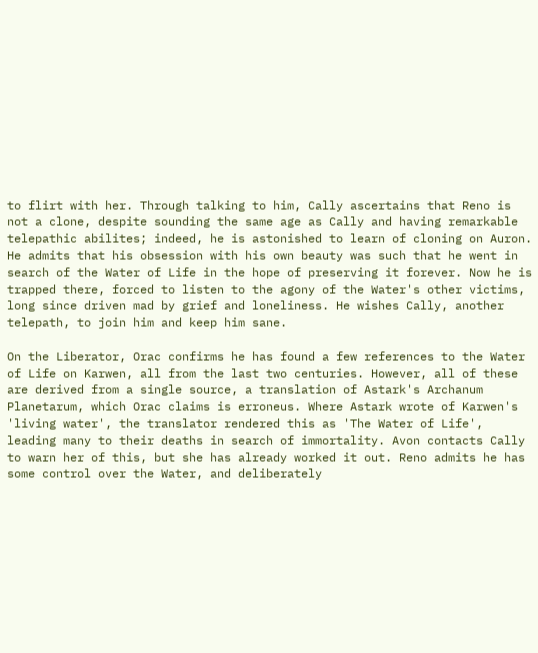to flirt with her. Through talking to him, Cally ascertains that Reno is not a clone, despite sounding the same age as Cally and having remarkable telepathic abilites; indeed, he is astonished to learn of cloning on Auron. He admits that his obsession with his own beauty was such that he went in search of the Water of Life in the hope of preserving it forever. Now he is trapped there, forced to listen to the agony of the Water's other victims, long since driven mad by grief and loneliness. He wishes Cally, another telepath, to join him and keep him sane.

On the Liberator, Orac confirms he has found a few references to the Water of Life on Karwen, all from the last two centuries. However, all of these are derived from a single source, a translation of Astark's Archanum Planetarum, which Orac claims is erroneus. Where Astark wrote of Karwen's 'living water', the translator rendered this as 'The Water of Life', leading many to their deaths in search of immortality. Avon contacts Cally to warn her of this, but she has already worked it out. Reno admits he has some control over the Water, and deliberately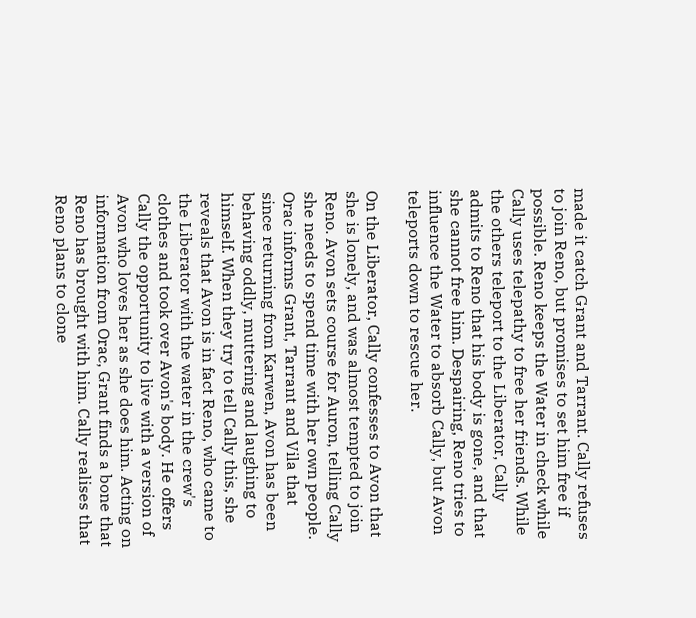made it catch Grant and Tarrant. Cally refuses to join Reno, but promises to set him free if possible. Reno keeps the Water in check while Cally uses telepathy to free her friends. While the others teleport to the Liberator, Cally admits to Reno that his body is gone, and that she cannot free him. Despairing, Reno tries to influence the Water to absorb Cally, but Avon teleports down to rescue her.

On the Liberator, Cally confesses to Avon that she is lonely, and was almost tempted to join Reno. Avon sets course for Auron, telling Cally she needs to spend time with her own people. Orac informs Grant, Tarrant and Vila that since returning from Karwen, Avon has been behaving oddly, muttering and laughing to himself. When they try to tell Cally this, she reveals that Avon is in fact Reno, who came to the Liberator with the water in the crew's clothes and took over Avon's body. He offers Cally the opportunity to live with a version of Avon who loves her as she does him. Acting on information from Orac, Grant finds a bone that Reno has brought with him. Cally realises that Reno plans to clone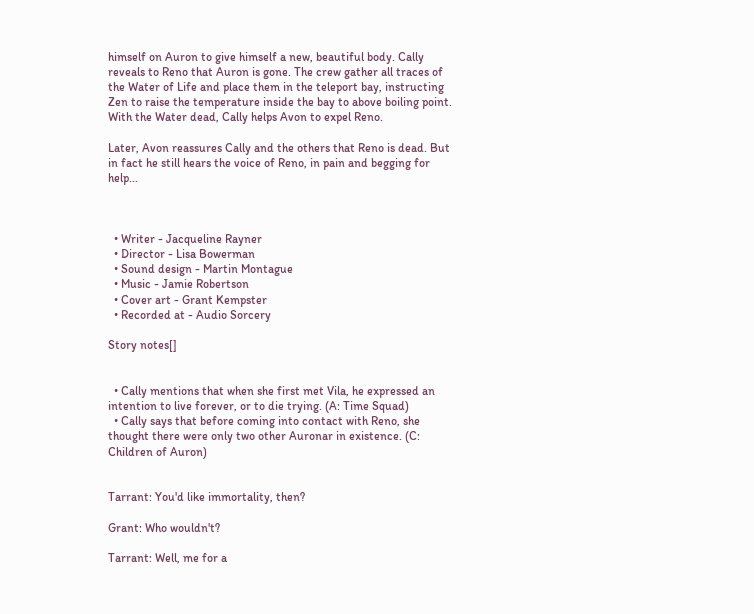himself on Auron to give himself a new, beautiful body. Cally reveals to Reno that Auron is gone. The crew gather all traces of the Water of Life and place them in the teleport bay, instructing Zen to raise the temperature inside the bay to above boiling point. With the Water dead, Cally helps Avon to expel Reno.

Later, Avon reassures Cally and the others that Reno is dead. But in fact he still hears the voice of Reno, in pain and begging for help...



  • Writer - Jacqueline Rayner
  • Director - Lisa Bowerman
  • Sound design - Martin Montague
  • Music - Jamie Robertson
  • Cover art - Grant Kempster
  • Recorded at - Audio Sorcery

Story notes[]


  • Cally mentions that when she first met Vila, he expressed an intention to live forever, or to die trying. (A: Time Squad)
  • Cally says that before coming into contact with Reno, she thought there were only two other Auronar in existence. (C: Children of Auron)


Tarrant: You'd like immortality, then?

Grant: Who wouldn't?

Tarrant: Well, me for a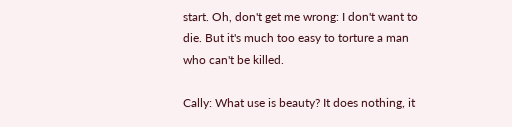start. Oh, don't get me wrong: I don't want to die. But it's much too easy to torture a man who can't be killed.

Cally: What use is beauty? It does nothing, it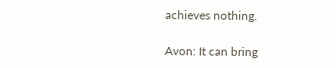achieves nothing.

Avon: It can bring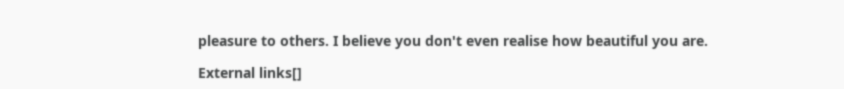pleasure to others. I believe you don't even realise how beautiful you are.

External links[]